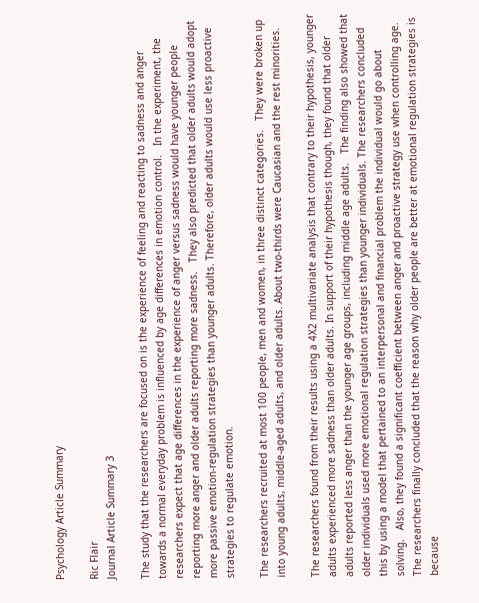Psychology Article Summary

Ric Flair
Journal Article Summary 3

The study that the researchers are focused on is the experience of feeling and reacting to sadness and anger towards a normal everyday problem is influenced by age differences in emotion control.   In the experiment, the researchers expect that age differences in the experience of anger versus sadness would have younger people reporting more anger and older adults reporting more sadness.   They also predicted that older adults would adopt more passive emotion-regulation strategies than younger adults. Therefore, older adults would use less proactive strategies to regulate emotion.

The researchers recruited at most 100 people, men and women, in three distinct categories.   They were broken up into young adults, middle-aged adults, and older adults. About two-thirds were Caucasian and the rest minorities.

The researchers found from their results using a 4X2 multivariate analysis that contrary to their hypothesis, younger adults experienced more sadness than older adults. In support of their hypothesis though, they found that older adults reported less anger than the younger age groups, including middle age adults.   The finding also showed that older individuals used more emotional regulation strategies than younger individuals. The researchers concluded this by using a model that pertained to an interpersonal and financial problem the individual would go about solving.   Also, they found a significant coefficient between anger and proactive strategy use when controlling age.   The researchers finally concluded that the reason why older people are better at emotional regulation strategies is because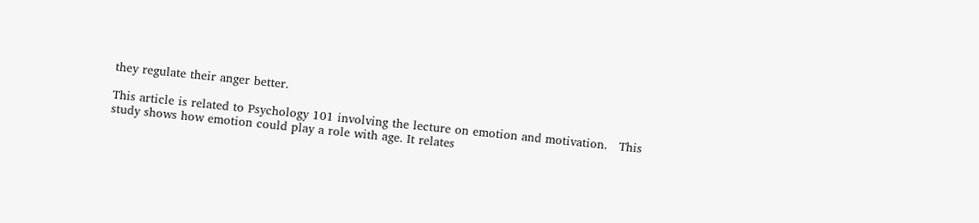they regulate their anger better.

This article is related to Psychology 101 involving the lecture on emotion and motivation.   This study shows how emotion could play a role with age. It relates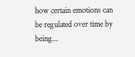how certain emotions can be regulated over time by being...